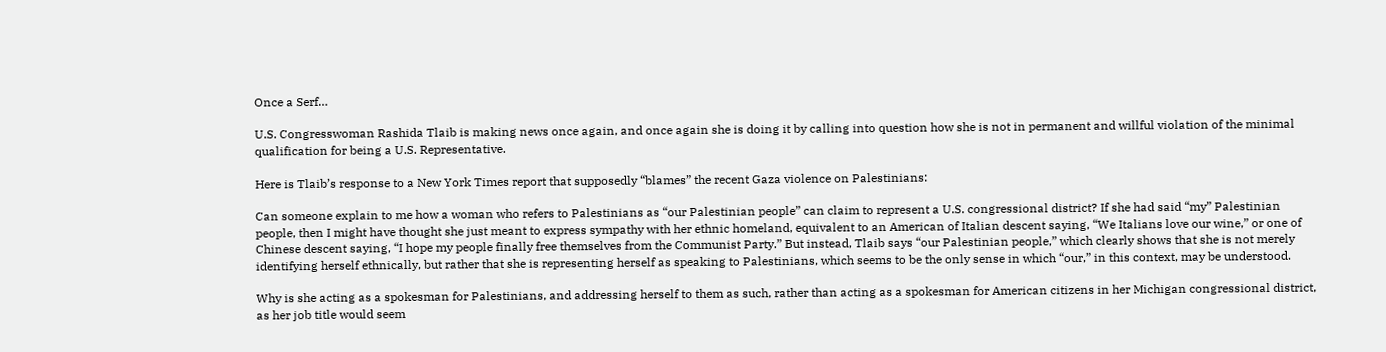Once a Serf…

U.S. Congresswoman Rashida Tlaib is making news once again, and once again she is doing it by calling into question how she is not in permanent and willful violation of the minimal qualification for being a U.S. Representative.

Here is Tlaib’s response to a New York Times report that supposedly “blames” the recent Gaza violence on Palestinians:

Can someone explain to me how a woman who refers to Palestinians as “our Palestinian people” can claim to represent a U.S. congressional district? If she had said “my” Palestinian people, then I might have thought she just meant to express sympathy with her ethnic homeland, equivalent to an American of Italian descent saying, “We Italians love our wine,” or one of Chinese descent saying, “I hope my people finally free themselves from the Communist Party.” But instead, Tlaib says “our Palestinian people,” which clearly shows that she is not merely identifying herself ethnically, but rather that she is representing herself as speaking to Palestinians, which seems to be the only sense in which “our,” in this context, may be understood.

Why is she acting as a spokesman for Palestinians, and addressing herself to them as such, rather than acting as a spokesman for American citizens in her Michigan congressional district, as her job title would seem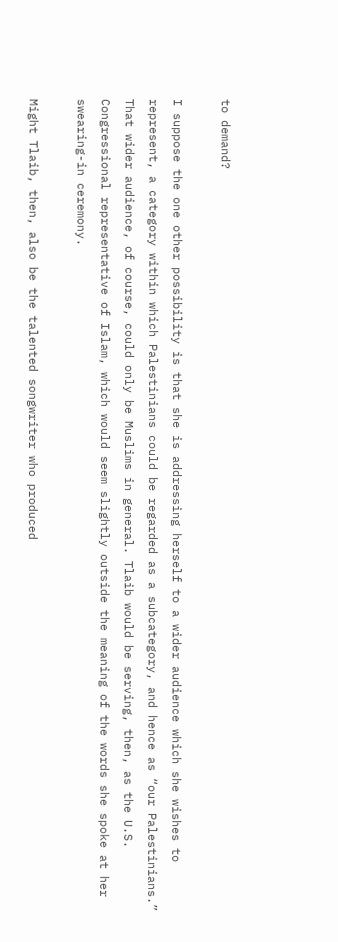to demand?

I suppose the one other possibility is that she is addressing herself to a wider audience which she wishes to represent, a category within which Palestinians could be regarded as a subcategory, and hence as “our Palestinians.” That wider audience, of course, could only be Muslims in general. Tlaib would be serving, then, as the U.S. Congressional representative of Islam, which would seem slightly outside the meaning of the words she spoke at her swearing-in ceremony.

Might Tlaib, then, also be the talented songwriter who produced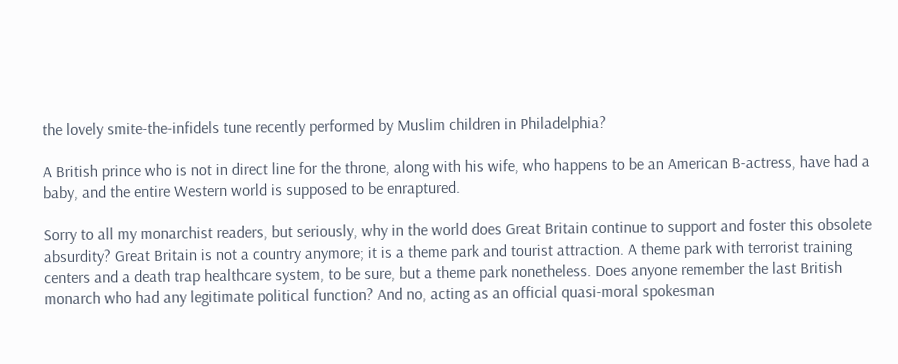the lovely smite-the-infidels tune recently performed by Muslim children in Philadelphia?

A British prince who is not in direct line for the throne, along with his wife, who happens to be an American B-actress, have had a baby, and the entire Western world is supposed to be enraptured.

Sorry to all my monarchist readers, but seriously, why in the world does Great Britain continue to support and foster this obsolete absurdity? Great Britain is not a country anymore; it is a theme park and tourist attraction. A theme park with terrorist training centers and a death trap healthcare system, to be sure, but a theme park nonetheless. Does anyone remember the last British monarch who had any legitimate political function? And no, acting as an official quasi-moral spokesman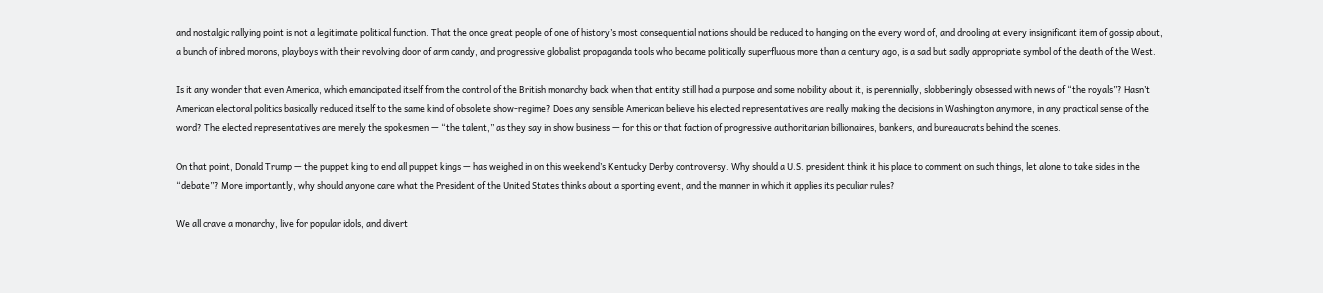and nostalgic rallying point is not a legitimate political function. That the once great people of one of history’s most consequential nations should be reduced to hanging on the every word of, and drooling at every insignificant item of gossip about, a bunch of inbred morons, playboys with their revolving door of arm candy, and progressive globalist propaganda tools who became politically superfluous more than a century ago, is a sad but sadly appropriate symbol of the death of the West.

Is it any wonder that even America, which emancipated itself from the control of the British monarchy back when that entity still had a purpose and some nobility about it, is perennially, slobberingly obsessed with news of “the royals”? Hasn’t American electoral politics basically reduced itself to the same kind of obsolete show-regime? Does any sensible American believe his elected representatives are really making the decisions in Washington anymore, in any practical sense of the word? The elected representatives are merely the spokesmen — “the talent,” as they say in show business — for this or that faction of progressive authoritarian billionaires, bankers, and bureaucrats behind the scenes.

On that point, Donald Trump — the puppet king to end all puppet kings — has weighed in on this weekend’s Kentucky Derby controversy. Why should a U.S. president think it his place to comment on such things, let alone to take sides in the “debate”? More importantly, why should anyone care what the President of the United States thinks about a sporting event, and the manner in which it applies its peculiar rules?

We all crave a monarchy, live for popular idols, and divert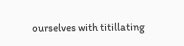ourselves with titillating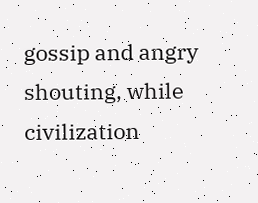gossip and angry shouting, while civilization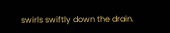swirls swiftly down the drain.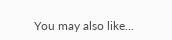You may also like...